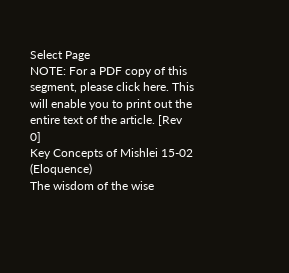Select Page
NOTE: For a PDF copy of this segment, please click here. This will enable you to print out the entire text of the article. [Rev 0]
Key Concepts of Mishlei 15-02 (Eloquence)
The wisdom of the wise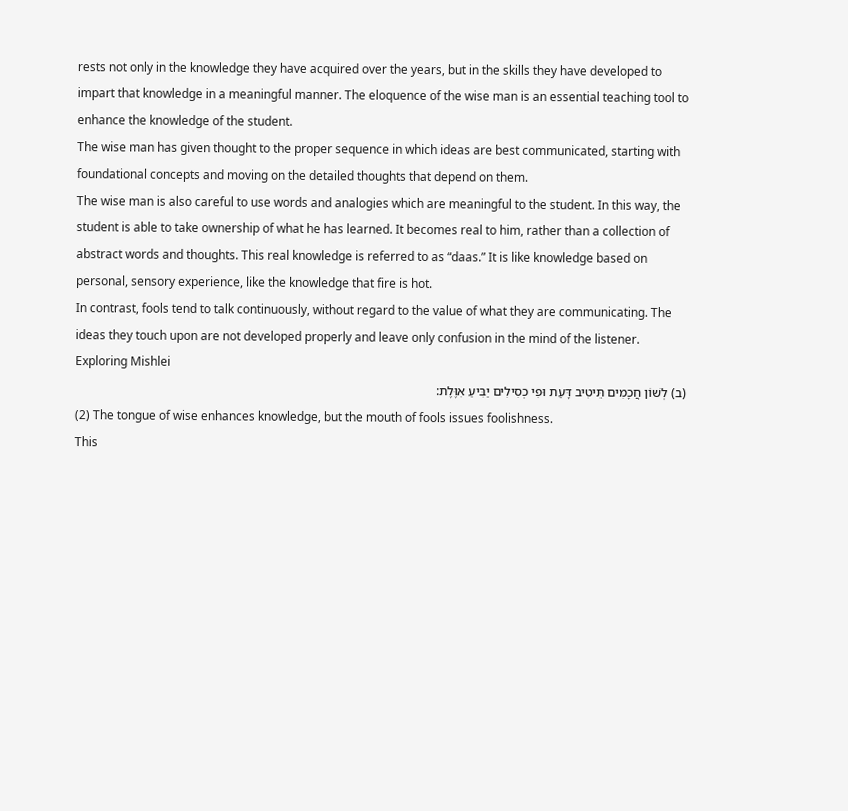rests not only in the knowledge they have acquired over the years, but in the skills they have developed to impart that knowledge in a meaningful manner. The eloquence of the wise man is an essential teaching tool to enhance the knowledge of the student.
The wise man has given thought to the proper sequence in which ideas are best communicated, starting with foundational concepts and moving on the detailed thoughts that depend on them.
The wise man is also careful to use words and analogies which are meaningful to the student. In this way, the student is able to take ownership of what he has learned. It becomes real to him, rather than a collection of abstract words and thoughts. This real knowledge is referred to as “daas.” It is like knowledge based on personal, sensory experience, like the knowledge that fire is hot.
In contrast, fools tend to talk continuously, without regard to the value of what they are communicating. The ideas they touch upon are not developed properly and leave only confusion in the mind of the listener.
Exploring Mishlei
(ב) לְשׁוֹן חֲכָמִים תֵּיטִיב דָּעַת וּפִי כְסִילִים יַבִּיעַ אִוֶּלֶת:
(2) The tongue of wise enhances knowledge, but the mouth of fools issues foolishness.
This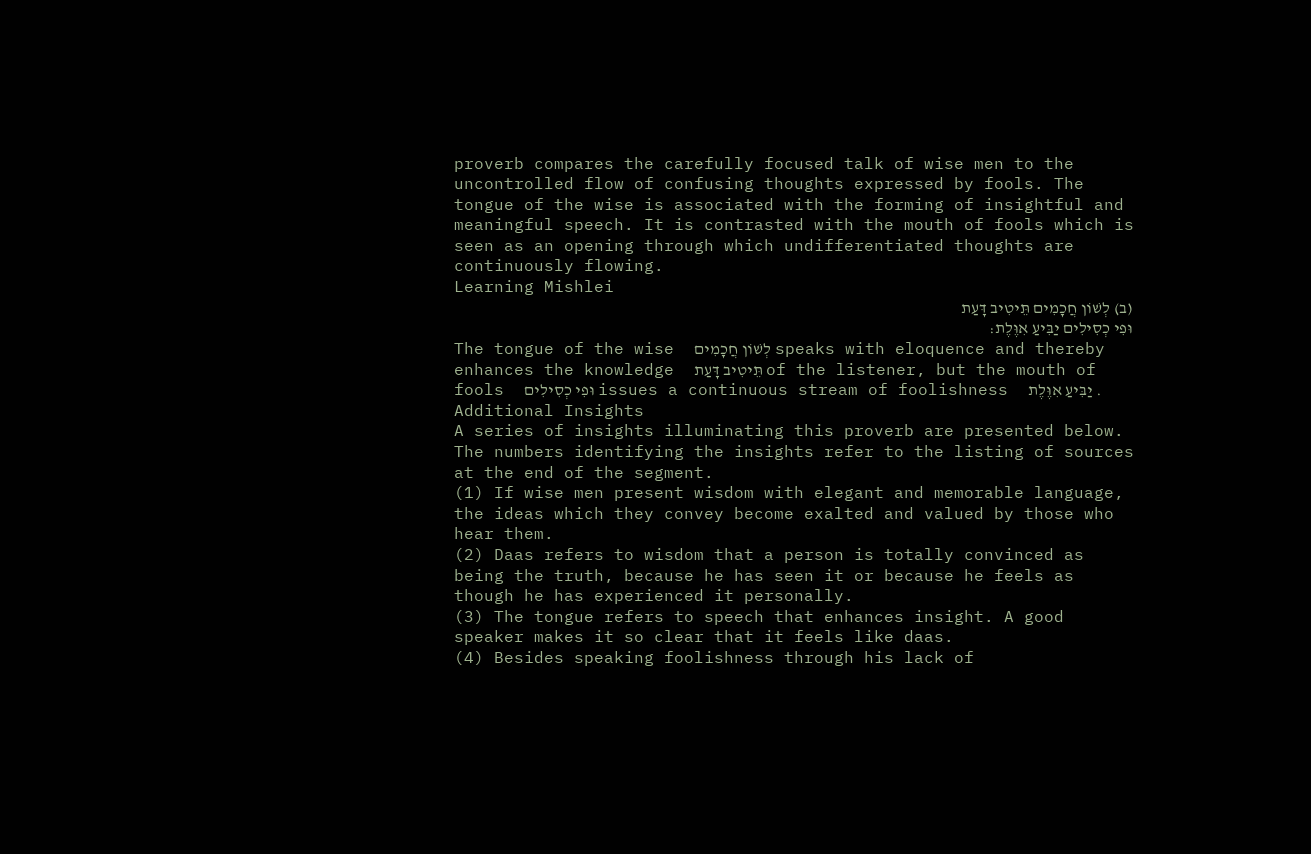proverb compares the carefully focused talk of wise men to the uncontrolled flow of confusing thoughts expressed by fools. The tongue of the wise is associated with the forming of insightful and meaningful speech. It is contrasted with the mouth of fools which is seen as an opening through which undifferentiated thoughts are continuously flowing.
Learning Mishlei
(ב) לְשׁוֹן חֲכָמִים תֵּיטִיב דָּעַת
וּפִי כְסִילִים יַבִּיעַ אִוֶּלֶת:
The tongue of the wise  לְשׁוֹן חֲכָמִים speaks with eloquence and thereby enhances the knowledge  תֵּיטִיב דָּעַת of the listener, but the mouth of fools  וּפִי כְסִילִים issues a continuous stream of foolishness  יַבִּיעַ אִוֶּלֶת .
Additional Insights
A series of insights illuminating this proverb are presented below. The numbers identifying the insights refer to the listing of sources at the end of the segment.
(1) If wise men present wisdom with elegant and memorable language, the ideas which they convey become exalted and valued by those who hear them.
(2) Daas refers to wisdom that a person is totally convinced as being the truth, because he has seen it or because he feels as though he has experienced it personally.
(3) The tongue refers to speech that enhances insight. A good speaker makes it so clear that it feels like daas.
(4) Besides speaking foolishness through his lack of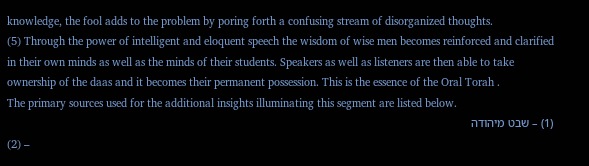knowledge, the fool adds to the problem by poring forth a confusing stream of disorganized thoughts.
(5) Through the power of intelligent and eloquent speech the wisdom of wise men becomes reinforced and clarified in their own minds as well as the minds of their students. Speakers as well as listeners are then able to take ownership of the daas and it becomes their permanent possession. This is the essence of the Oral Torah .
The primary sources used for the additional insights illuminating this segment are listed below.
(1) – שבט מיהודה
(2) –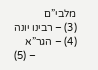מלבי”ם
(3) – רבינו יונה
(4) – הגר”א
(5) –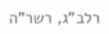רלב”ג, רשר”ה